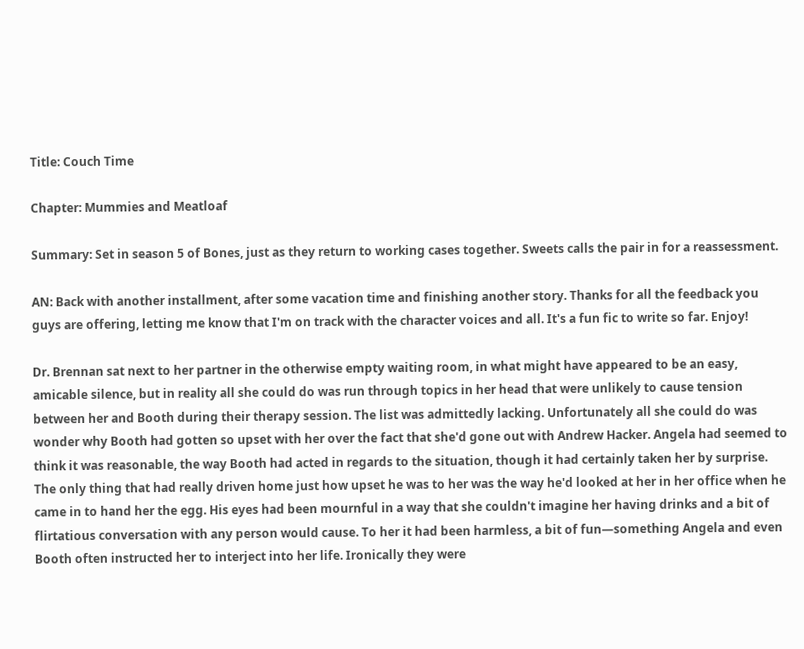Title: Couch Time

Chapter: Mummies and Meatloaf

Summary: Set in season 5 of Bones, just as they return to working cases together. Sweets calls the pair in for a reassessment.

AN: Back with another installment, after some vacation time and finishing another story. Thanks for all the feedback you guys are offering, letting me know that I'm on track with the character voices and all. It's a fun fic to write so far. Enjoy!

Dr. Brennan sat next to her partner in the otherwise empty waiting room, in what might have appeared to be an easy, amicable silence, but in reality all she could do was run through topics in her head that were unlikely to cause tension between her and Booth during their therapy session. The list was admittedly lacking. Unfortunately all she could do was wonder why Booth had gotten so upset with her over the fact that she'd gone out with Andrew Hacker. Angela had seemed to think it was reasonable, the way Booth had acted in regards to the situation, though it had certainly taken her by surprise. The only thing that had really driven home just how upset he was to her was the way he'd looked at her in her office when he came in to hand her the egg. His eyes had been mournful in a way that she couldn't imagine her having drinks and a bit of flirtatious conversation with any person would cause. To her it had been harmless, a bit of fun—something Angela and even Booth often instructed her to interject into her life. Ironically they were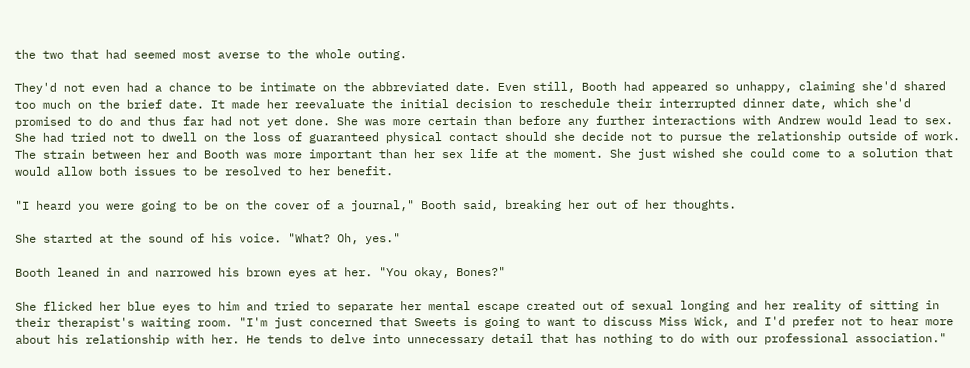the two that had seemed most averse to the whole outing.

They'd not even had a chance to be intimate on the abbreviated date. Even still, Booth had appeared so unhappy, claiming she'd shared too much on the brief date. It made her reevaluate the initial decision to reschedule their interrupted dinner date, which she'd promised to do and thus far had not yet done. She was more certain than before any further interactions with Andrew would lead to sex. She had tried not to dwell on the loss of guaranteed physical contact should she decide not to pursue the relationship outside of work. The strain between her and Booth was more important than her sex life at the moment. She just wished she could come to a solution that would allow both issues to be resolved to her benefit.

"I heard you were going to be on the cover of a journal," Booth said, breaking her out of her thoughts.

She started at the sound of his voice. "What? Oh, yes."

Booth leaned in and narrowed his brown eyes at her. "You okay, Bones?"

She flicked her blue eyes to him and tried to separate her mental escape created out of sexual longing and her reality of sitting in their therapist's waiting room. "I'm just concerned that Sweets is going to want to discuss Miss Wick, and I'd prefer not to hear more about his relationship with her. He tends to delve into unnecessary detail that has nothing to do with our professional association."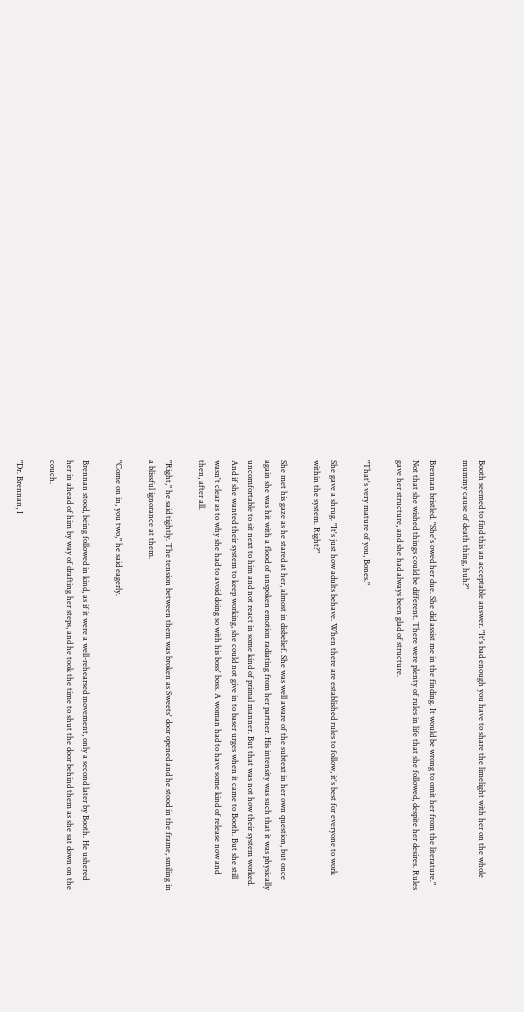Booth seemed to find this an acceptable answer. "It's bad enough you have to share the limelight with her on the whole mummy cause of death thing, huh?"

Brennan bristled. "She's owed her due. She did assist me in the finding. It would be wrong to omit her from the literature." Not that she wished things could be different. There were plenty of rules in life that she followed, despite her desires. Rules gave her structure, and she had always been glad of structure.

"That's very mature of you, Bones."

She gave a shrug. "It's just how adults behave. When there are established rules to follow, it's best for everyone to work within the system. Right?"

She met his gaze as he stared at her, almost in disbelief. She was well aware of the subtext in her own question, but once again she was hit with a flood of unspoken emotion radiating from her partner. His intensity was such that it was physically uncomfortable to sit next to him and not react in some kind of primal manner. But that was not how their system worked. And if she wanted their system to keep working, she could not give in to baser urges when it came to Booth. But she still wasn't clear as to why she had to avoid doing so with his boss' boss. A woman had to have some kind of release now and then, after all.

"Right," he said tightly. The tension between them was broken as Sweets' door opened and he stood in the frame, smiling in a blissful ignorance at them.

"Come on in, you two," he said eagerly.

Brennan stood, being followed in kind, as if it were a well-rehearsed movement, only a second later by Booth. He ushered her in ahead of him by way of drafting her steps, and he took the time to shut the door behind them as she sat down on the couch.

"Dr. Brennan, I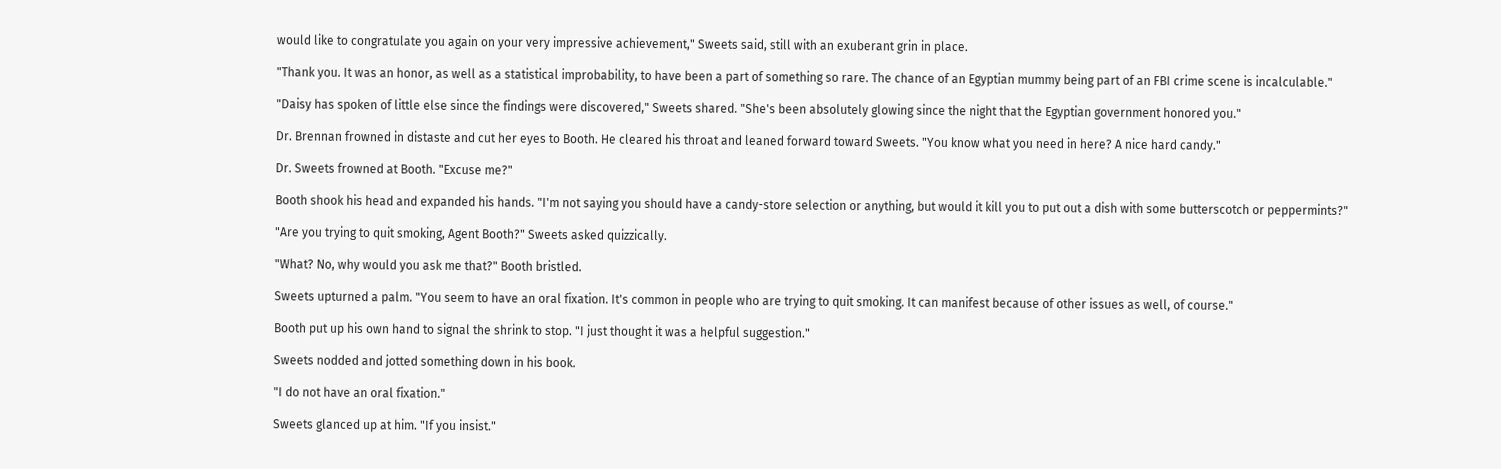would like to congratulate you again on your very impressive achievement," Sweets said, still with an exuberant grin in place.

"Thank you. It was an honor, as well as a statistical improbability, to have been a part of something so rare. The chance of an Egyptian mummy being part of an FBI crime scene is incalculable."

"Daisy has spoken of little else since the findings were discovered," Sweets shared. "She's been absolutely glowing since the night that the Egyptian government honored you."

Dr. Brennan frowned in distaste and cut her eyes to Booth. He cleared his throat and leaned forward toward Sweets. "You know what you need in here? A nice hard candy."

Dr. Sweets frowned at Booth. "Excuse me?"

Booth shook his head and expanded his hands. "I'm not saying you should have a candy-store selection or anything, but would it kill you to put out a dish with some butterscotch or peppermints?"

"Are you trying to quit smoking, Agent Booth?" Sweets asked quizzically.

"What? No, why would you ask me that?" Booth bristled.

Sweets upturned a palm. "You seem to have an oral fixation. It's common in people who are trying to quit smoking. It can manifest because of other issues as well, of course."

Booth put up his own hand to signal the shrink to stop. "I just thought it was a helpful suggestion."

Sweets nodded and jotted something down in his book.

"I do not have an oral fixation."

Sweets glanced up at him. "If you insist."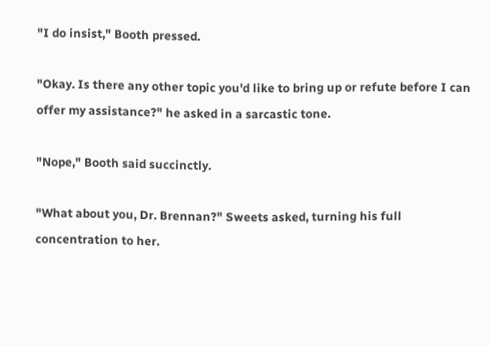"I do insist," Booth pressed.

"Okay. Is there any other topic you'd like to bring up or refute before I can offer my assistance?" he asked in a sarcastic tone.

"Nope," Booth said succinctly.

"What about you, Dr. Brennan?" Sweets asked, turning his full concentration to her.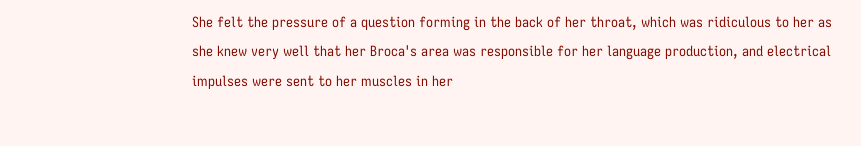She felt the pressure of a question forming in the back of her throat, which was ridiculous to her as she knew very well that her Broca's area was responsible for her language production, and electrical impulses were sent to her muscles in her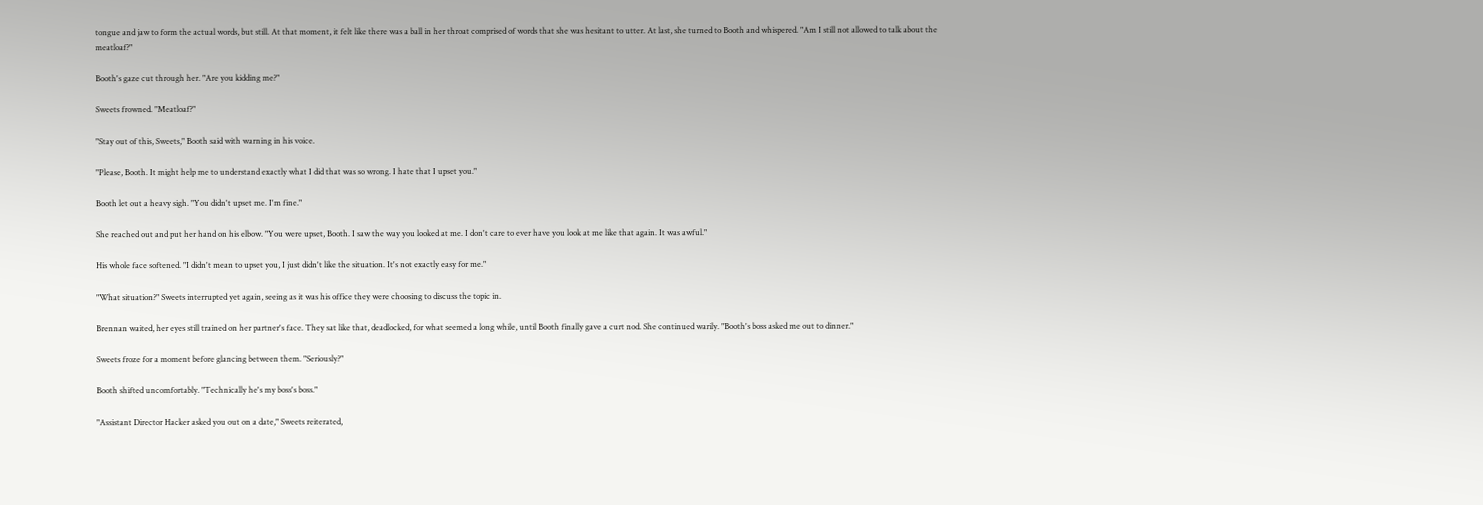tongue and jaw to form the actual words, but still. At that moment, it felt like there was a ball in her throat comprised of words that she was hesitant to utter. At last, she turned to Booth and whispered. "Am I still not allowed to talk about the meatloaf?"

Booth's gaze cut through her. "Are you kidding me?"

Sweets frowned. "Meatloaf?"

"Stay out of this, Sweets," Booth said with warning in his voice.

"Please, Booth. It might help me to understand exactly what I did that was so wrong. I hate that I upset you."

Booth let out a heavy sigh. "You didn't upset me. I'm fine."

She reached out and put her hand on his elbow. "You were upset, Booth. I saw the way you looked at me. I don't care to ever have you look at me like that again. It was awful."

His whole face softened. "I didn't mean to upset you, I just didn't like the situation. It's not exactly easy for me."

"What situation?" Sweets interrupted yet again, seeing as it was his office they were choosing to discuss the topic in.

Brennan waited, her eyes still trained on her partner's face. They sat like that, deadlocked, for what seemed a long while, until Booth finally gave a curt nod. She continued warily. "Booth's boss asked me out to dinner."

Sweets froze for a moment before glancing between them. "Seriously?"

Booth shifted uncomfortably. "Technically he's my boss's boss."

"Assistant Director Hacker asked you out on a date," Sweets reiterated,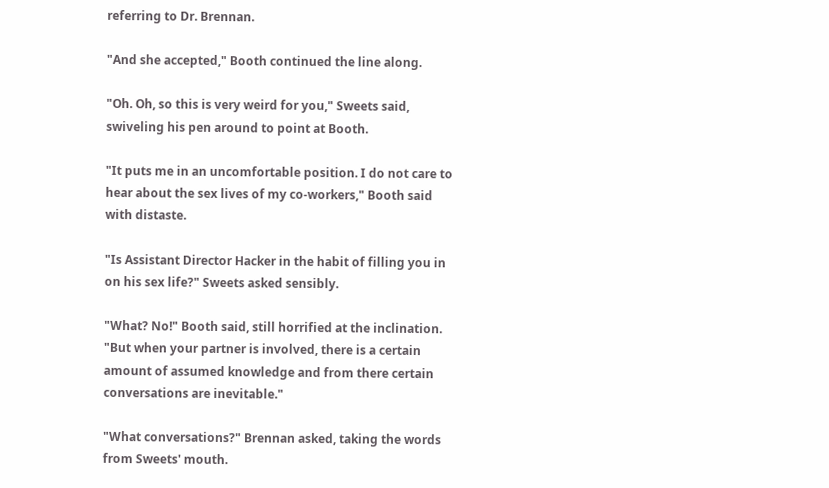referring to Dr. Brennan.

"And she accepted," Booth continued the line along.

"Oh. Oh, so this is very weird for you," Sweets said, swiveling his pen around to point at Booth.

"It puts me in an uncomfortable position. I do not care to hear about the sex lives of my co-workers," Booth said with distaste.

"Is Assistant Director Hacker in the habit of filling you in on his sex life?" Sweets asked sensibly.

"What? No!" Booth said, still horrified at the inclination. "But when your partner is involved, there is a certain amount of assumed knowledge and from there certain conversations are inevitable."

"What conversations?" Brennan asked, taking the words from Sweets' mouth.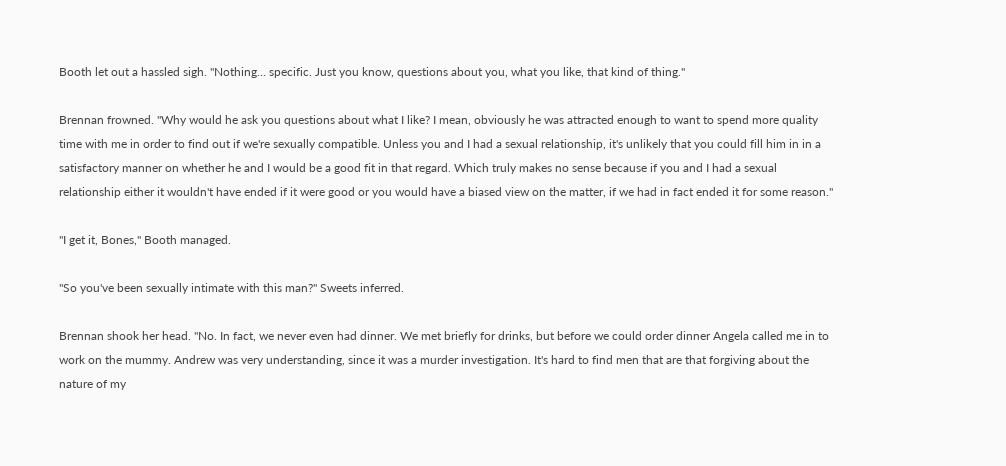Booth let out a hassled sigh. "Nothing… specific. Just you know, questions about you, what you like, that kind of thing."

Brennan frowned. "Why would he ask you questions about what I like? I mean, obviously he was attracted enough to want to spend more quality time with me in order to find out if we're sexually compatible. Unless you and I had a sexual relationship, it's unlikely that you could fill him in in a satisfactory manner on whether he and I would be a good fit in that regard. Which truly makes no sense because if you and I had a sexual relationship either it wouldn't have ended if it were good or you would have a biased view on the matter, if we had in fact ended it for some reason."

"I get it, Bones," Booth managed.

"So you've been sexually intimate with this man?" Sweets inferred.

Brennan shook her head. "No. In fact, we never even had dinner. We met briefly for drinks, but before we could order dinner Angela called me in to work on the mummy. Andrew was very understanding, since it was a murder investigation. It's hard to find men that are that forgiving about the nature of my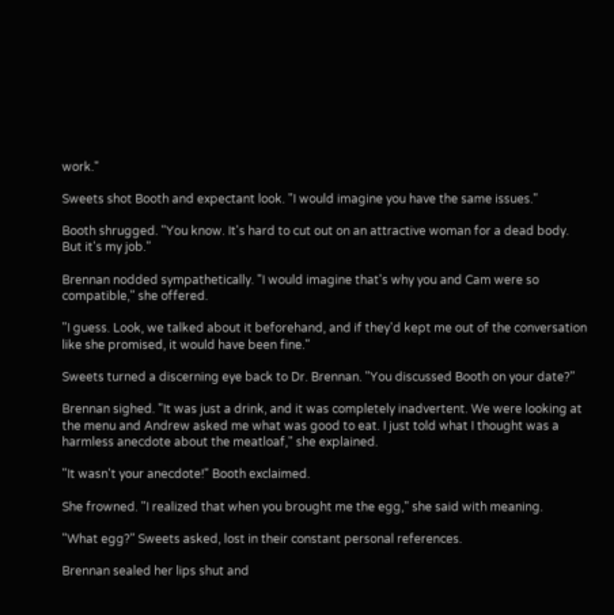work."

Sweets shot Booth and expectant look. "I would imagine you have the same issues."

Booth shrugged. "You know. It's hard to cut out on an attractive woman for a dead body. But it's my job."

Brennan nodded sympathetically. "I would imagine that's why you and Cam were so compatible," she offered.

"I guess. Look, we talked about it beforehand, and if they'd kept me out of the conversation like she promised, it would have been fine."

Sweets turned a discerning eye back to Dr. Brennan. "You discussed Booth on your date?"

Brennan sighed. "It was just a drink, and it was completely inadvertent. We were looking at the menu and Andrew asked me what was good to eat. I just told what I thought was a harmless anecdote about the meatloaf," she explained.

"It wasn't your anecdote!" Booth exclaimed.

She frowned. "I realized that when you brought me the egg," she said with meaning.

"What egg?" Sweets asked, lost in their constant personal references.

Brennan sealed her lips shut and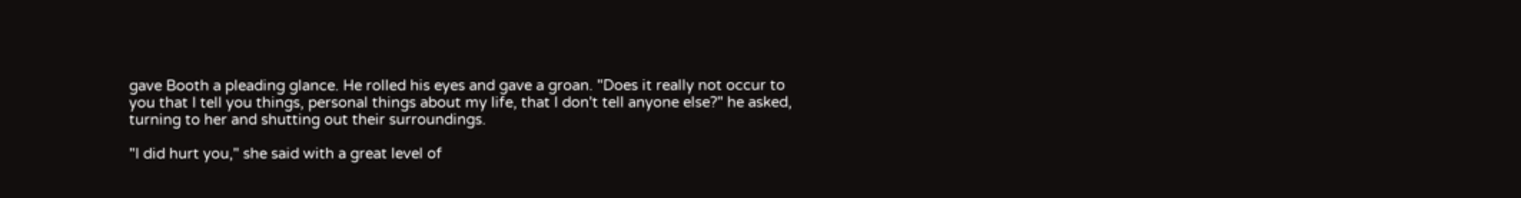gave Booth a pleading glance. He rolled his eyes and gave a groan. "Does it really not occur to you that I tell you things, personal things about my life, that I don't tell anyone else?" he asked, turning to her and shutting out their surroundings.

"I did hurt you," she said with a great level of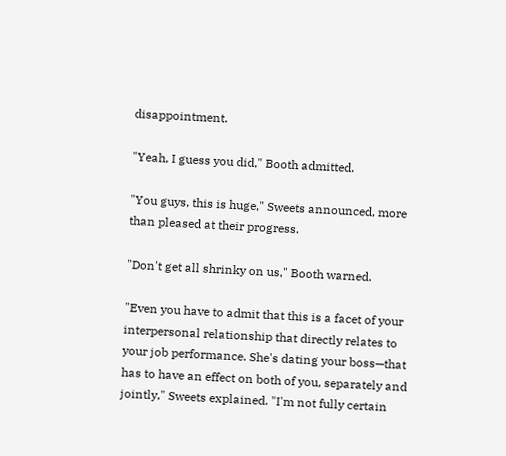disappointment.

"Yeah, I guess you did," Booth admitted.

"You guys, this is huge," Sweets announced, more than pleased at their progress.

"Don't get all shrinky on us," Booth warned.

"Even you have to admit that this is a facet of your interpersonal relationship that directly relates to your job performance. She's dating your boss—that has to have an effect on both of you, separately and jointly," Sweets explained. "I'm not fully certain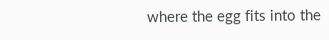where the egg fits into the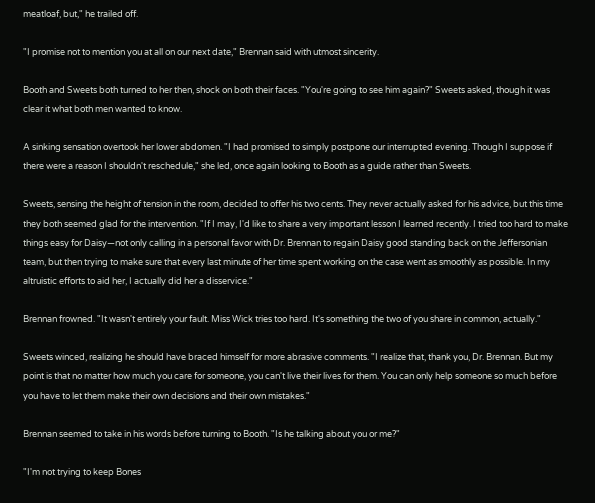meatloaf, but," he trailed off.

"I promise not to mention you at all on our next date," Brennan said with utmost sincerity.

Booth and Sweets both turned to her then, shock on both their faces. "You're going to see him again?" Sweets asked, though it was clear it what both men wanted to know.

A sinking sensation overtook her lower abdomen. "I had promised to simply postpone our interrupted evening. Though I suppose if there were a reason I shouldn't reschedule," she led, once again looking to Booth as a guide rather than Sweets.

Sweets, sensing the height of tension in the room, decided to offer his two cents. They never actually asked for his advice, but this time they both seemed glad for the intervention. "If I may, I'd like to share a very important lesson I learned recently. I tried too hard to make things easy for Daisy—not only calling in a personal favor with Dr. Brennan to regain Daisy good standing back on the Jeffersonian team, but then trying to make sure that every last minute of her time spent working on the case went as smoothly as possible. In my altruistic efforts to aid her, I actually did her a disservice."

Brennan frowned. "It wasn't entirely your fault. Miss Wick tries too hard. It's something the two of you share in common, actually."

Sweets winced, realizing he should have braced himself for more abrasive comments. "I realize that, thank you, Dr. Brennan. But my point is that no matter how much you care for someone, you can't live their lives for them. You can only help someone so much before you have to let them make their own decisions and their own mistakes."

Brennan seemed to take in his words before turning to Booth. "Is he talking about you or me?"

"I'm not trying to keep Bones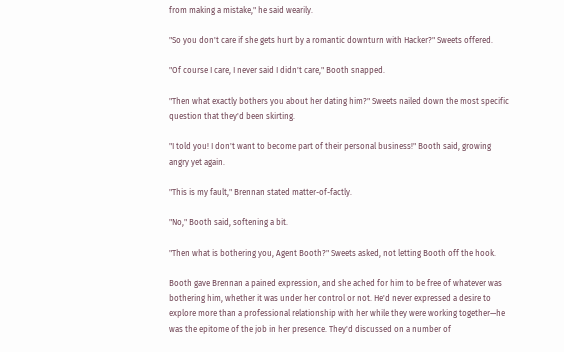from making a mistake," he said wearily.

"So you don't care if she gets hurt by a romantic downturn with Hacker?" Sweets offered.

"Of course I care, I never said I didn't care," Booth snapped.

"Then what exactly bothers you about her dating him?" Sweets nailed down the most specific question that they'd been skirting.

"I told you! I don't want to become part of their personal business!" Booth said, growing angry yet again.

"This is my fault," Brennan stated matter-of-factly.

"No," Booth said, softening a bit.

"Then what is bothering you, Agent Booth?" Sweets asked, not letting Booth off the hook.

Booth gave Brennan a pained expression, and she ached for him to be free of whatever was bothering him, whether it was under her control or not. He'd never expressed a desire to explore more than a professional relationship with her while they were working together—he was the epitome of the job in her presence. They'd discussed on a number of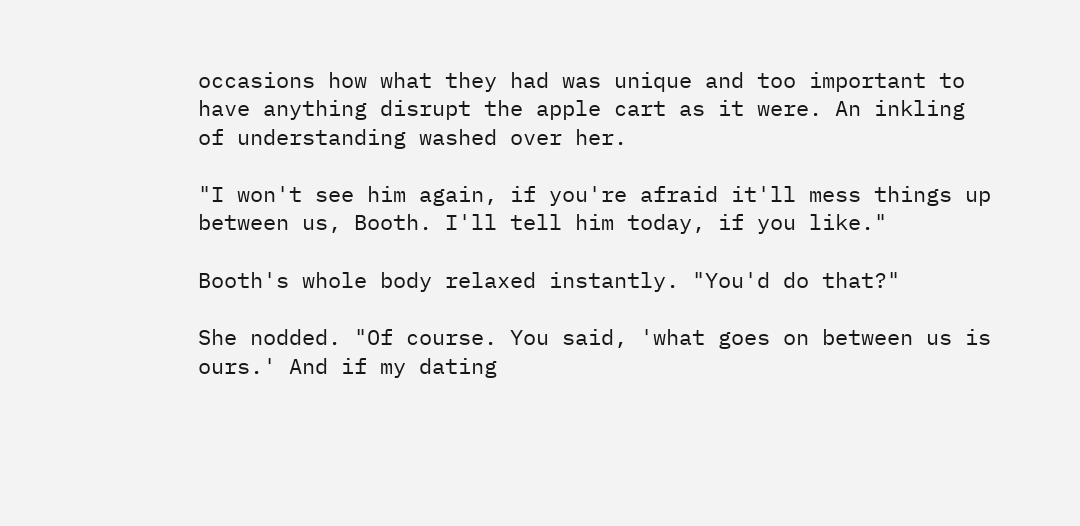occasions how what they had was unique and too important to have anything disrupt the apple cart as it were. An inkling of understanding washed over her.

"I won't see him again, if you're afraid it'll mess things up between us, Booth. I'll tell him today, if you like."

Booth's whole body relaxed instantly. "You'd do that?"

She nodded. "Of course. You said, 'what goes on between us is ours.' And if my dating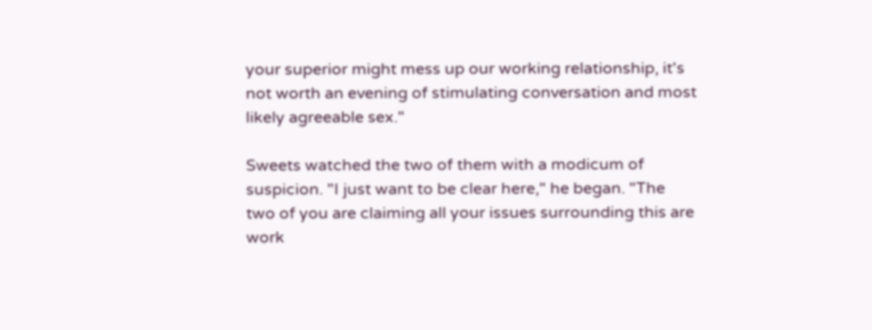your superior might mess up our working relationship, it's not worth an evening of stimulating conversation and most likely agreeable sex."

Sweets watched the two of them with a modicum of suspicion. "I just want to be clear here," he began. "The two of you are claiming all your issues surrounding this are work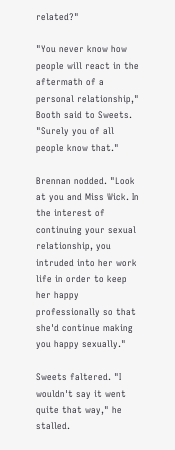related?"

"You never know how people will react in the aftermath of a personal relationship," Booth said to Sweets. "Surely you of all people know that."

Brennan nodded. "Look at you and Miss Wick. In the interest of continuing your sexual relationship, you intruded into her work life in order to keep her happy professionally so that she'd continue making you happy sexually."

Sweets faltered. "I wouldn't say it went quite that way," he stalled.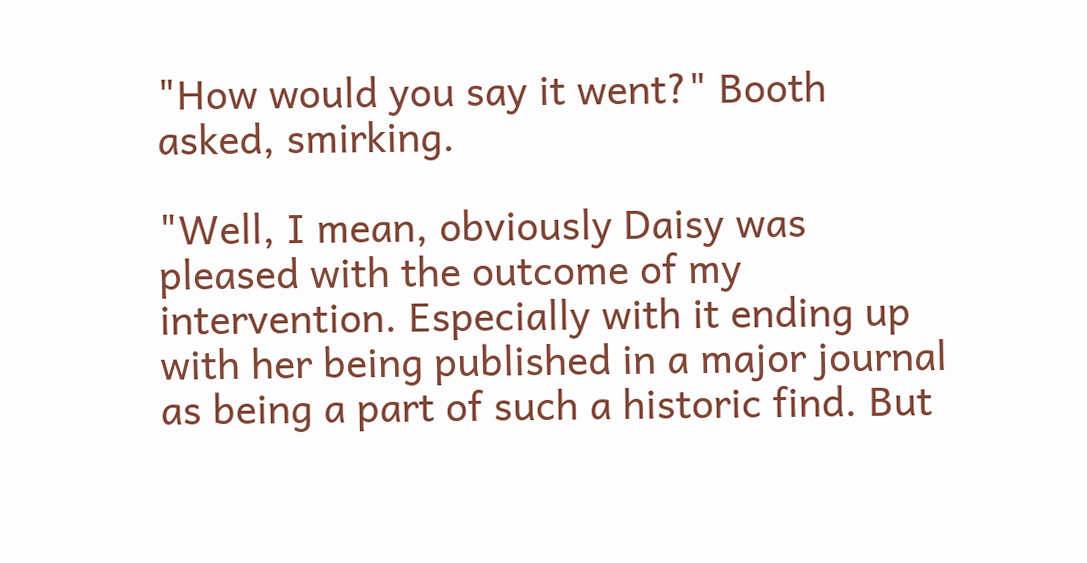"How would you say it went?" Booth asked, smirking.

"Well, I mean, obviously Daisy was pleased with the outcome of my intervention. Especially with it ending up with her being published in a major journal as being a part of such a historic find. But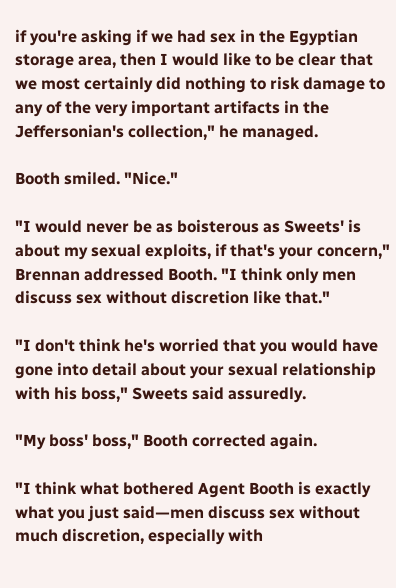if you're asking if we had sex in the Egyptian storage area, then I would like to be clear that we most certainly did nothing to risk damage to any of the very important artifacts in the Jeffersonian's collection," he managed.

Booth smiled. "Nice."

"I would never be as boisterous as Sweets' is about my sexual exploits, if that's your concern," Brennan addressed Booth. "I think only men discuss sex without discretion like that."

"I don't think he's worried that you would have gone into detail about your sexual relationship with his boss," Sweets said assuredly.

"My boss' boss," Booth corrected again.

"I think what bothered Agent Booth is exactly what you just said—men discuss sex without much discretion, especially with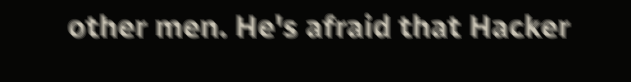other men. He's afraid that Hacker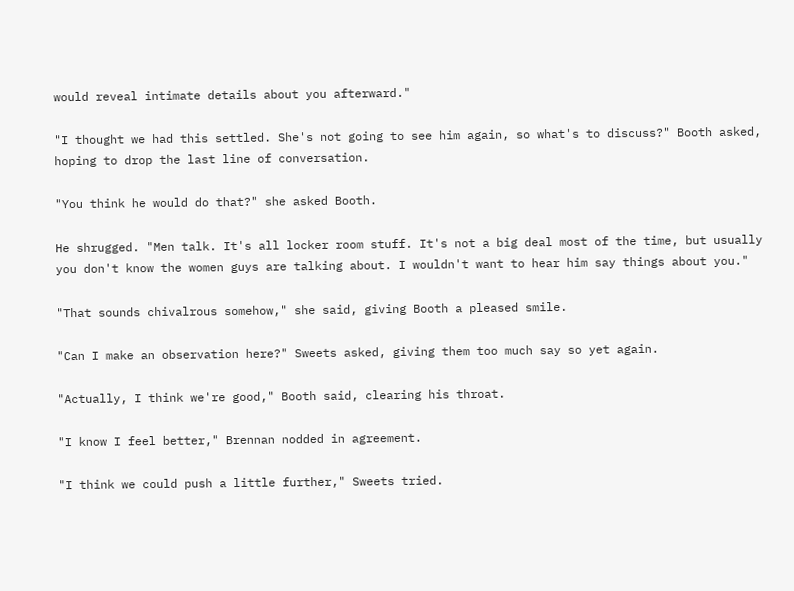would reveal intimate details about you afterward."

"I thought we had this settled. She's not going to see him again, so what's to discuss?" Booth asked, hoping to drop the last line of conversation.

"You think he would do that?" she asked Booth.

He shrugged. "Men talk. It's all locker room stuff. It's not a big deal most of the time, but usually you don't know the women guys are talking about. I wouldn't want to hear him say things about you."

"That sounds chivalrous somehow," she said, giving Booth a pleased smile.

"Can I make an observation here?" Sweets asked, giving them too much say so yet again.

"Actually, I think we're good," Booth said, clearing his throat.

"I know I feel better," Brennan nodded in agreement.

"I think we could push a little further," Sweets tried.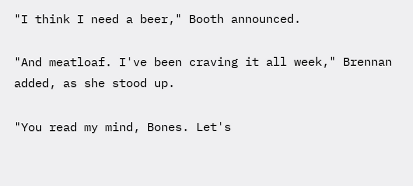"I think I need a beer," Booth announced.

"And meatloaf. I've been craving it all week," Brennan added, as she stood up.

"You read my mind, Bones. Let's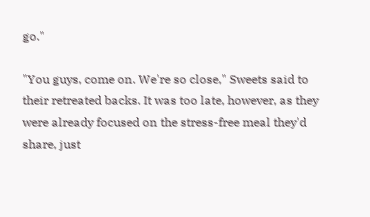go."

"You guys, come on. We're so close," Sweets said to their retreated backs. It was too late, however, as they were already focused on the stress-free meal they'd share, just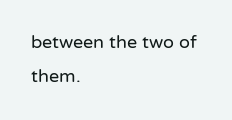between the two of them.